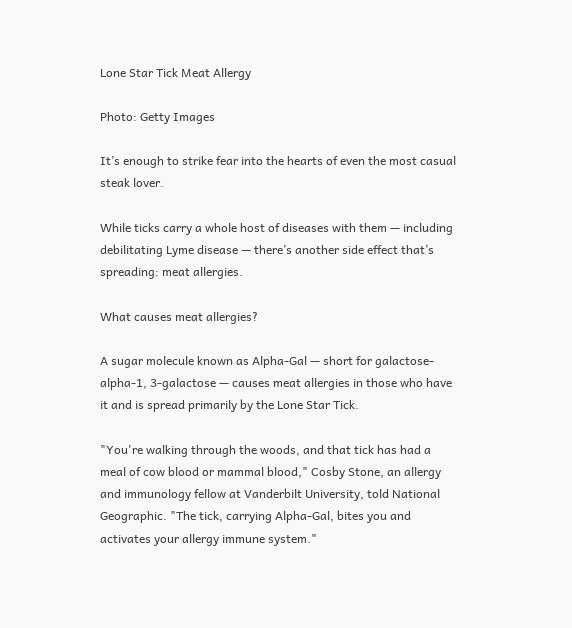Lone Star Tick Meat Allergy

Photo: Getty Images

It’s enough to strike fear into the hearts of even the most casual steak lover.

While ticks carry a whole host of diseases with them — including debilitating Lyme disease — there’s another side effect that’s spreading: meat allergies.

What causes meat allergies?

A sugar molecule known as Alpha-Gal — short for galactose-alpha-1, 3-galactose — causes meat allergies in those who have it and is spread primarily by the Lone Star Tick.

"You're walking through the woods, and that tick has had a meal of cow blood or mammal blood," Cosby Stone, an allergy and immunology fellow at Vanderbilt University, told National Geographic. "The tick, carrying Alpha-Gal, bites you and activates your allergy immune system."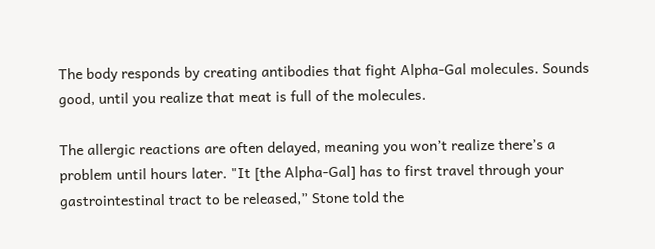The body responds by creating antibodies that fight Alpha-Gal molecules. Sounds good, until you realize that meat is full of the molecules.

The allergic reactions are often delayed, meaning you won’t realize there’s a problem until hours later. "It [the Alpha-Gal] has to first travel through your gastrointestinal tract to be released,” Stone told the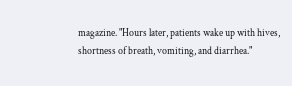magazine. "Hours later, patients wake up with hives, shortness of breath, vomiting, and diarrhea."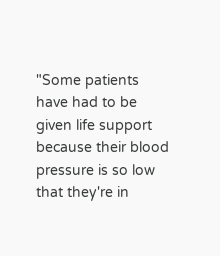"Some patients have had to be given life support because their blood pressure is so low that they're in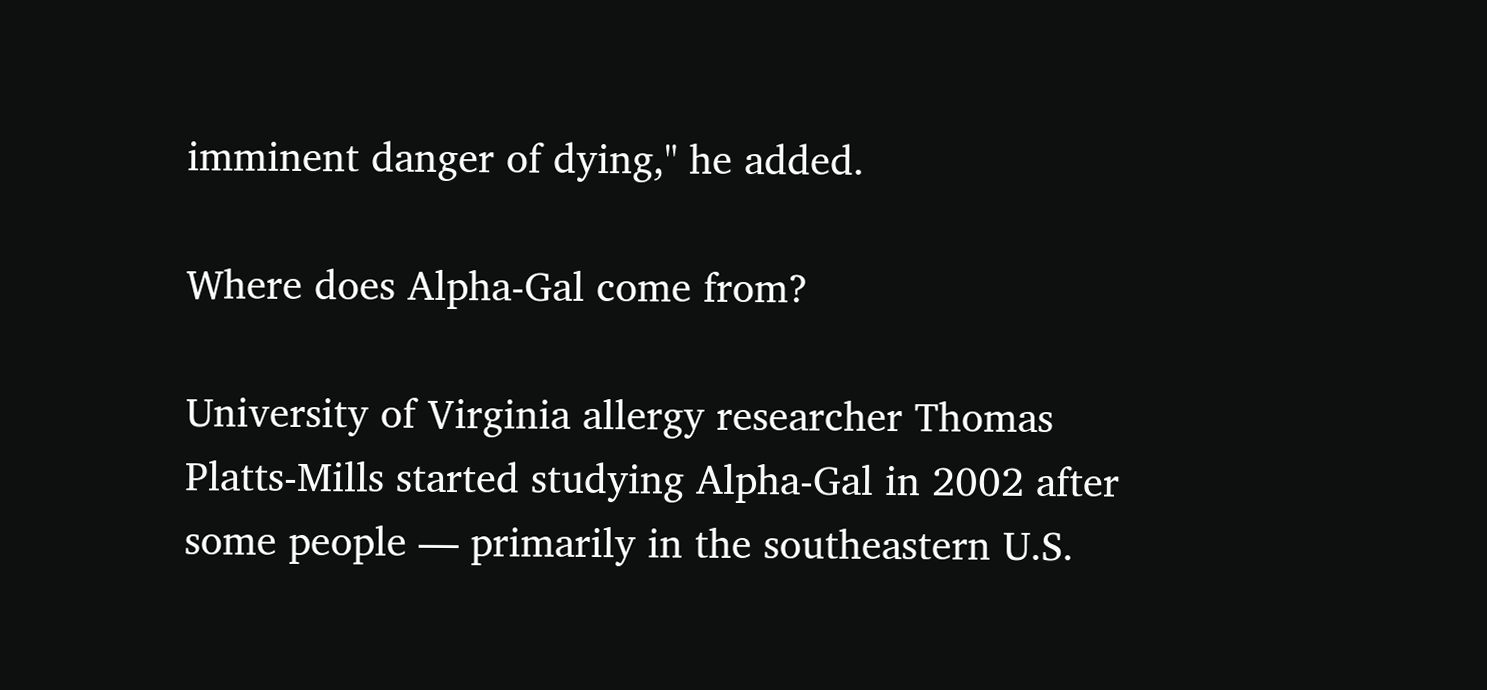imminent danger of dying," he added.

Where does Alpha-Gal come from?

University of Virginia allergy researcher Thomas Platts-Mills started studying Alpha-Gal in 2002 after some people — primarily in the southeastern U.S.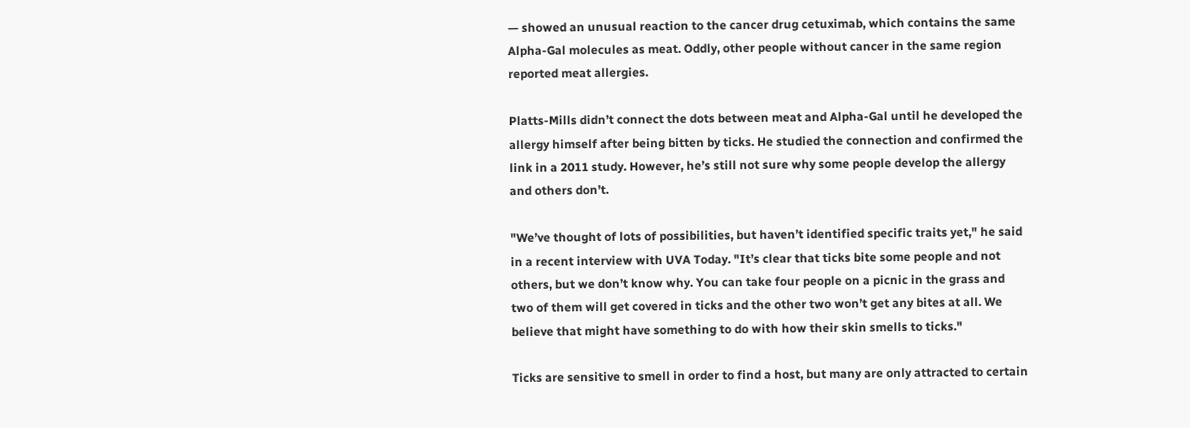— showed an unusual reaction to the cancer drug cetuximab, which contains the same Alpha-Gal molecules as meat. Oddly, other people without cancer in the same region reported meat allergies.

Platts-Mills didn’t connect the dots between meat and Alpha-Gal until he developed the allergy himself after being bitten by ticks. He studied the connection and confirmed the link in a 2011 study. However, he’s still not sure why some people develop the allergy and others don’t.

"We’ve thought of lots of possibilities, but haven’t identified specific traits yet," he said in a recent interview with UVA Today. "It’s clear that ticks bite some people and not others, but we don’t know why. You can take four people on a picnic in the grass and two of them will get covered in ticks and the other two won’t get any bites at all. We believe that might have something to do with how their skin smells to ticks."

Ticks are sensitive to smell in order to find a host, but many are only attracted to certain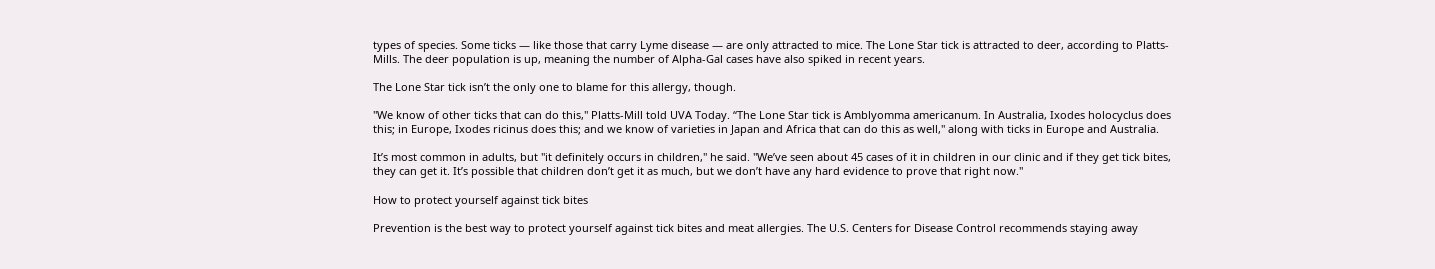types of species. Some ticks — like those that carry Lyme disease — are only attracted to mice. The Lone Star tick is attracted to deer, according to Platts-Mills. The deer population is up, meaning the number of Alpha-Gal cases have also spiked in recent years.

The Lone Star tick isn’t the only one to blame for this allergy, though.

"We know of other ticks that can do this," Platts-Mill told UVA Today. “The Lone Star tick is Amblyomma americanum. In Australia, Ixodes holocyclus does this; in Europe, Ixodes ricinus does this; and we know of varieties in Japan and Africa that can do this as well," along with ticks in Europe and Australia.

It’s most common in adults, but "it definitely occurs in children," he said. "We’ve seen about 45 cases of it in children in our clinic and if they get tick bites, they can get it. It’s possible that children don’t get it as much, but we don’t have any hard evidence to prove that right now."

How to protect yourself against tick bites

Prevention is the best way to protect yourself against tick bites and meat allergies. The U.S. Centers for Disease Control recommends staying away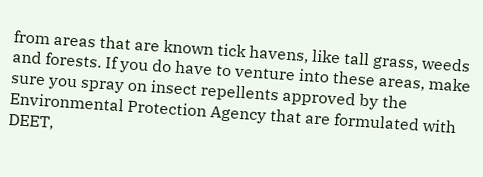from areas that are known tick havens, like tall grass, weeds and forests. If you do have to venture into these areas, make sure you spray on insect repellents approved by the Environmental Protection Agency that are formulated with DEET,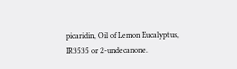picaridin, Oil of Lemon Eucalyptus, IR3535 or 2-undecanone.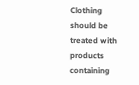Clothing should be treated with products containing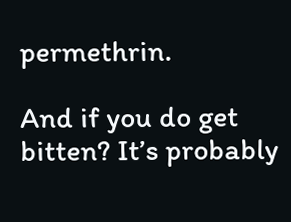permethrin.

And if you do get bitten? It’s probably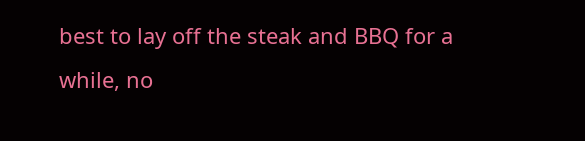best to lay off the steak and BBQ for a while, no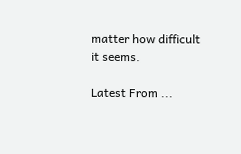matter how difficult it seems.

Latest From ...